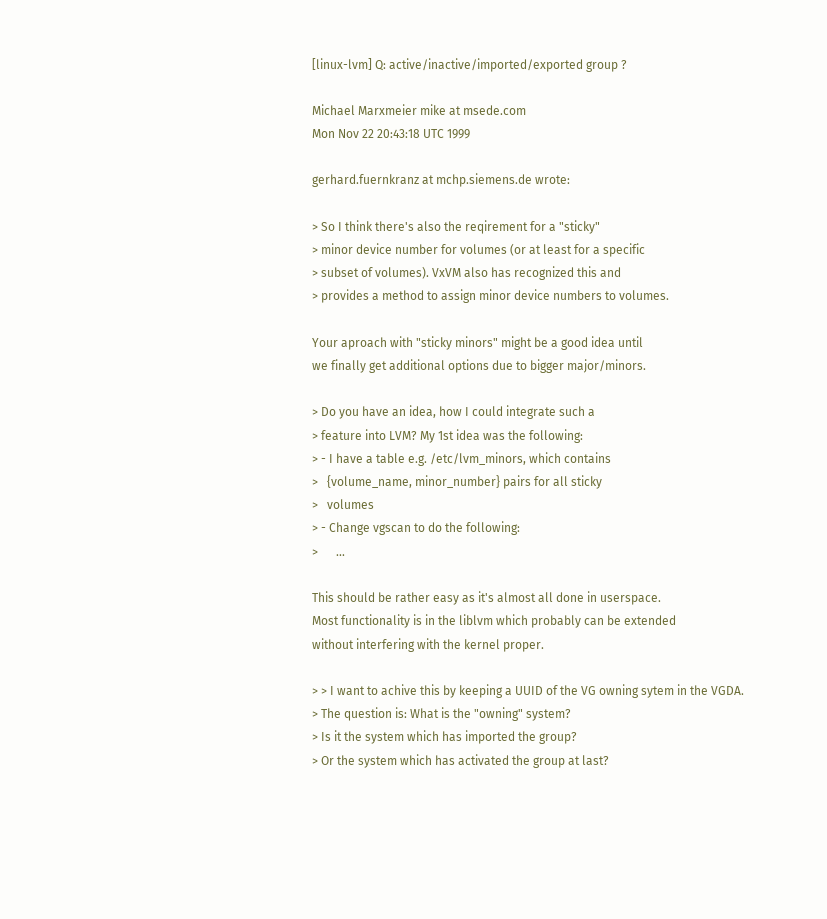[linux-lvm] Q: active/inactive/imported/exported group ?

Michael Marxmeier mike at msede.com
Mon Nov 22 20:43:18 UTC 1999

gerhard.fuernkranz at mchp.siemens.de wrote:

> So I think there's also the reqirement for a "sticky"
> minor device number for volumes (or at least for a specific
> subset of volumes). VxVM also has recognized this and
> provides a method to assign minor device numbers to volumes.

Your aproach with "sticky minors" might be a good idea until
we finally get additional options due to bigger major/minors.

> Do you have an idea, how I could integrate such a
> feature into LVM? My 1st idea was the following:
> - I have a table e.g. /etc/lvm_minors, which contains
>   {volume_name, minor_number} pairs for all sticky
>   volumes
> - Change vgscan to do the following:
>      ...

This should be rather easy as it's almost all done in userspace.
Most functionality is in the liblvm which probably can be extended
without interfering with the kernel proper.

> > I want to achive this by keeping a UUID of the VG owning sytem in the VGDA.
> The question is: What is the "owning" system?
> Is it the system which has imported the group?
> Or the system which has activated the group at last?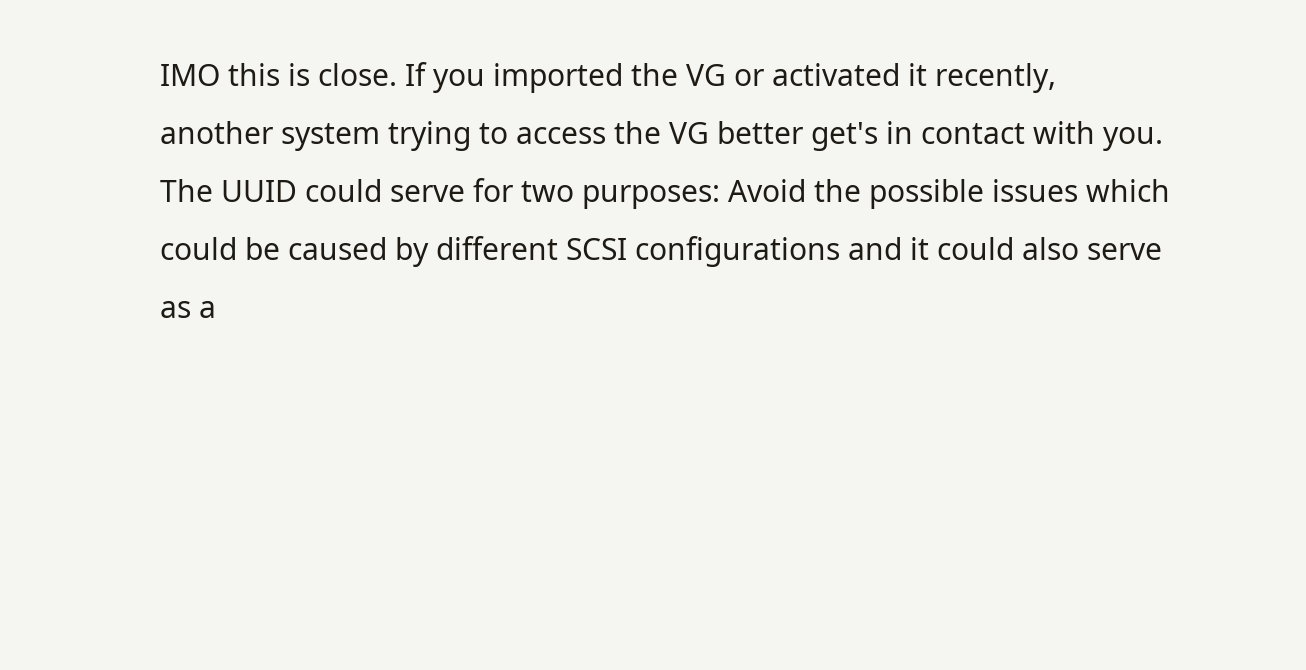IMO this is close. If you imported the VG or activated it recently,
another system trying to access the VG better get's in contact with you.
The UUID could serve for two purposes: Avoid the possible issues which
could be caused by different SCSI configurations and it could also serve
as a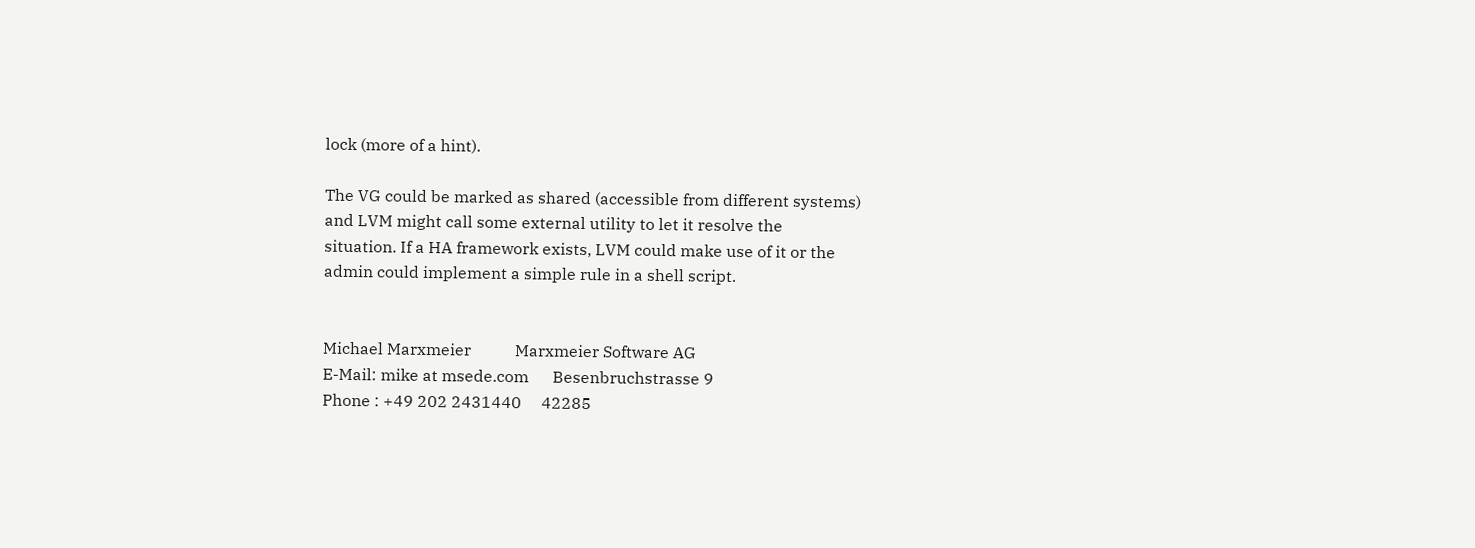lock (more of a hint).

The VG could be marked as shared (accessible from different systems)
and LVM might call some external utility to let it resolve the
situation. If a HA framework exists, LVM could make use of it or the
admin could implement a simple rule in a shell script.


Michael Marxmeier           Marxmeier Software AG
E-Mail: mike at msede.com      Besenbruchstrasse 9
Phone : +49 202 2431440     42285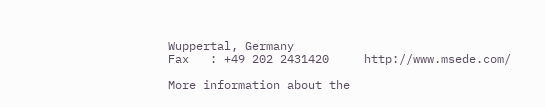Wuppertal, Germany
Fax   : +49 202 2431420     http://www.msede.com/

More information about the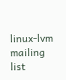linux-lvm mailing list